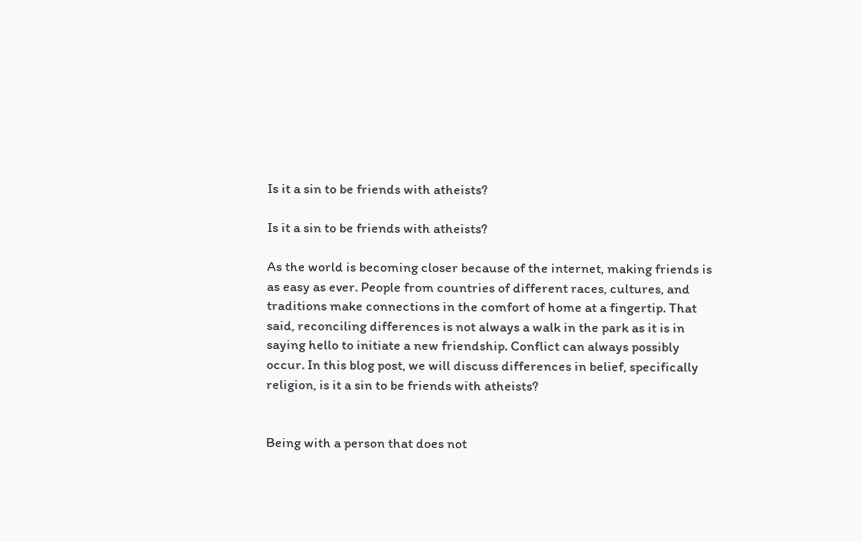Is it a sin to be friends with atheists?

Is it a sin to be friends with atheists?

As the world is becoming closer because of the internet, making friends is as easy as ever. People from countries of different races, cultures, and traditions make connections in the comfort of home at a fingertip. That said, reconciling differences is not always a walk in the park as it is in saying hello to initiate a new friendship. Conflict can always possibly occur. In this blog post, we will discuss differences in belief, specifically religion, is it a sin to be friends with atheists?


Being with a person that does not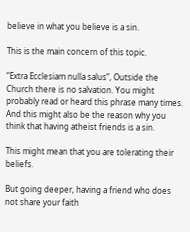believe in what you believe is a sin.

This is the main concern of this topic.

“Extra Ecclesiam nulla salus”, Outside the Church there is no salvation. You might probably read or heard this phrase many times. And this might also be the reason why you think that having atheist friends is a sin.

This might mean that you are tolerating their beliefs.

But going deeper, having a friend who does not share your faith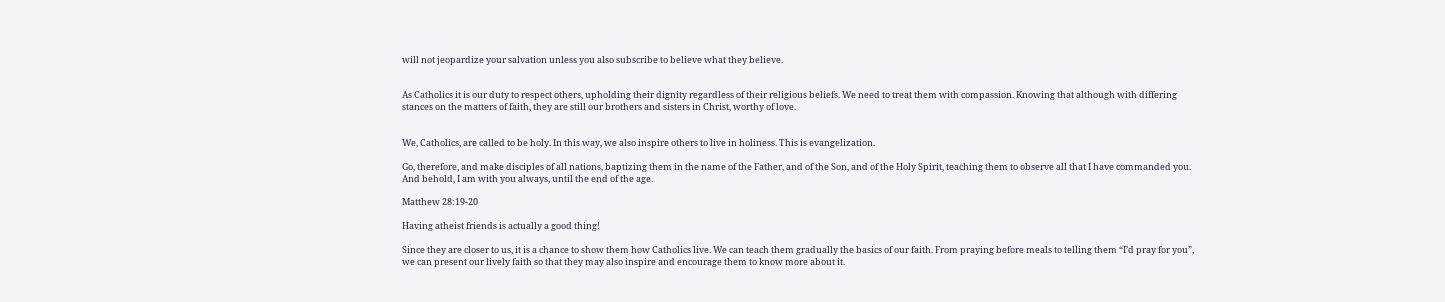will not jeopardize your salvation unless you also subscribe to believe what they believe.


As Catholics it is our duty to respect others, upholding their dignity regardless of their religious beliefs. We need to treat them with compassion. Knowing that although with differing stances on the matters of faith, they are still our brothers and sisters in Christ, worthy of love.


We, Catholics, are called to be holy. In this way, we also inspire others to live in holiness. This is evangelization.

Go, therefore, and make disciples of all nations, baptizing them in the name of the Father, and of the Son, and of the Holy Spirit, teaching them to observe all that I have commanded you. And behold, I am with you always, until the end of the age.

Matthew 28:19-20

Having atheist friends is actually a good thing!

Since they are closer to us, it is a chance to show them how Catholics live. We can teach them gradually the basics of our faith. From praying before meals to telling them “I’d pray for you”, we can present our lively faith so that they may also inspire and encourage them to know more about it.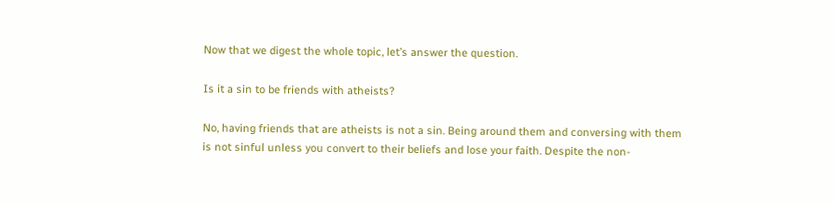Now that we digest the whole topic, let’s answer the question.

Is it a sin to be friends with atheists?

No, having friends that are atheists is not a sin. Being around them and conversing with them is not sinful unless you convert to their beliefs and lose your faith. Despite the non-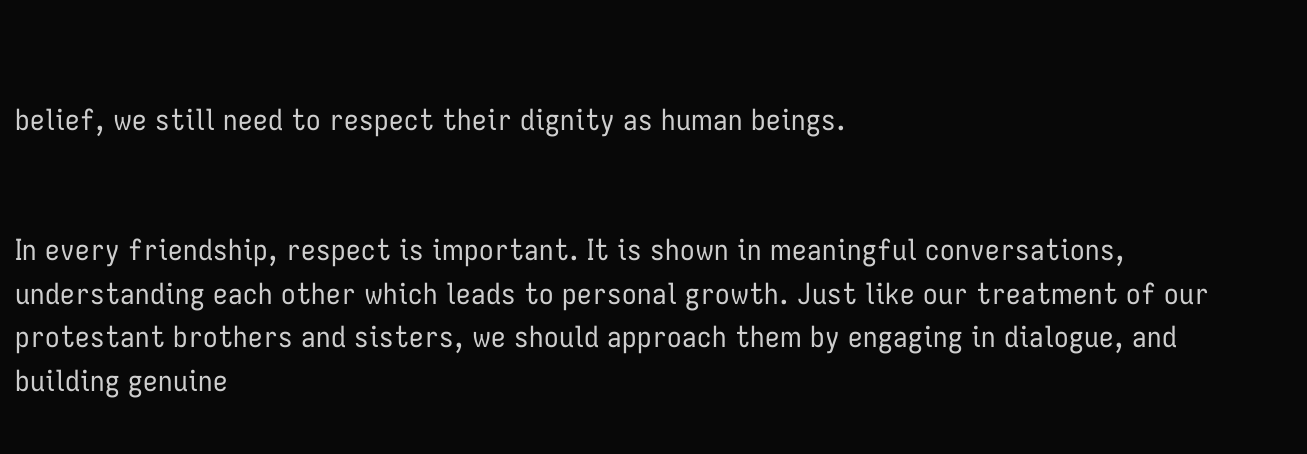belief, we still need to respect their dignity as human beings.


In every friendship, respect is important. It is shown in meaningful conversations, understanding each other which leads to personal growth. Just like our treatment of our protestant brothers and sisters, we should approach them by engaging in dialogue, and building genuine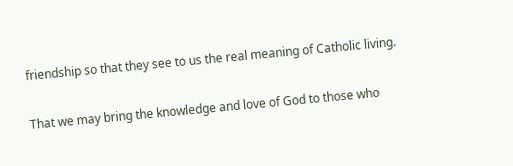friendship so that they see to us the real meaning of Catholic living.

That we may bring the knowledge and love of God to those who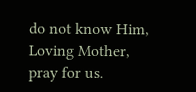do not know Him, Loving Mother, pray for us.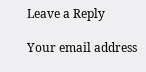Leave a Reply

Your email address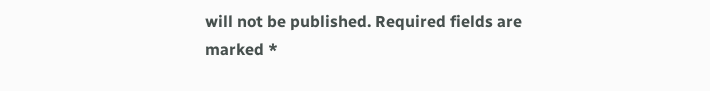will not be published. Required fields are marked *